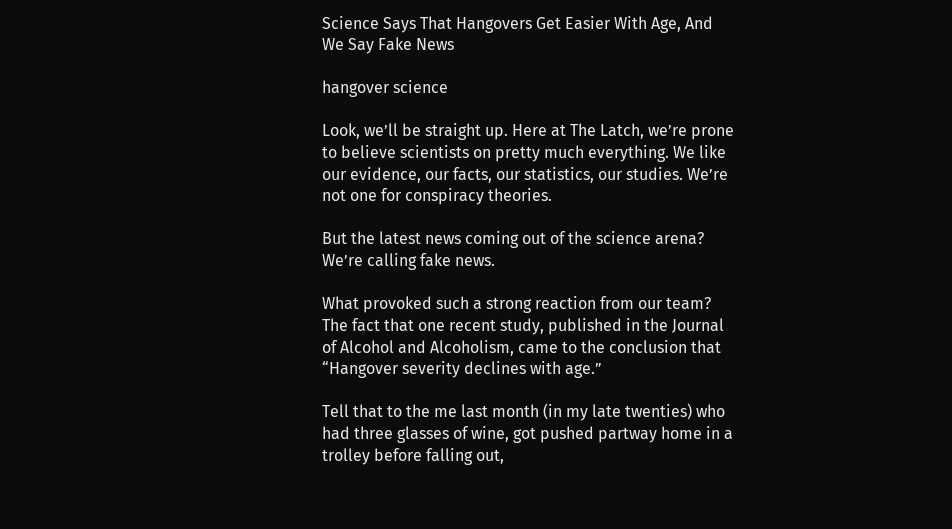Science Says That Hangovers Get Easier With Age, And We Say Fake News

hangover science

Look, we’ll be straight up. Here at The Latch, we’re prone to believe scientists on pretty much everything. We like our evidence, our facts, our statistics, our studies. We’re not one for conspiracy theories.

But the latest news coming out of the science arena? We’re calling fake news.

What provoked such a strong reaction from our team? The fact that one recent study, published in the Journal of Alcohol and Alcoholism, came to the conclusion that “Hangover severity declines with age.”

Tell that to the me last month (in my late twenties) who had three glasses of wine, got pushed partway home in a trolley before falling out,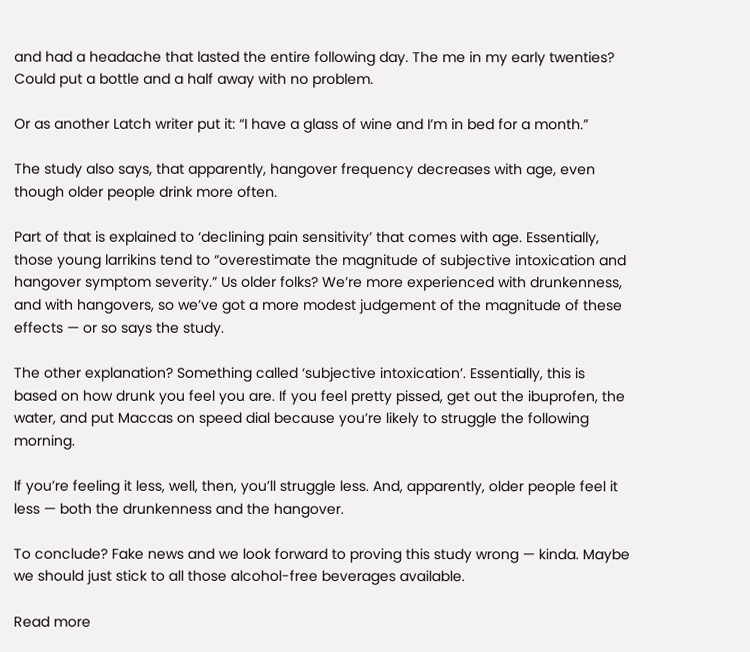and had a headache that lasted the entire following day. The me in my early twenties? Could put a bottle and a half away with no problem.

Or as another Latch writer put it: “I have a glass of wine and I’m in bed for a month.”

The study also says, that apparently, hangover frequency decreases with age, even though older people drink more often.

Part of that is explained to ‘declining pain sensitivity’ that comes with age. Essentially, those young larrikins tend to “overestimate the magnitude of subjective intoxication and hangover symptom severity.” Us older folks? We’re more experienced with drunkenness, and with hangovers, so we’ve got a more modest judgement of the magnitude of these effects — or so says the study.

The other explanation? Something called ‘subjective intoxication’. Essentially, this is based on how drunk you feel you are. If you feel pretty pissed, get out the ibuprofen, the water, and put Maccas on speed dial because you’re likely to struggle the following morning.

If you’re feeling it less, well, then, you’ll struggle less. And, apparently, older people feel it less — both the drunkenness and the hangover.

To conclude? Fake news and we look forward to proving this study wrong — kinda. Maybe we should just stick to all those alcohol-free beverages available.

Read more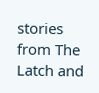stories from The Latch and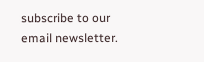subscribe to our email newsletter.